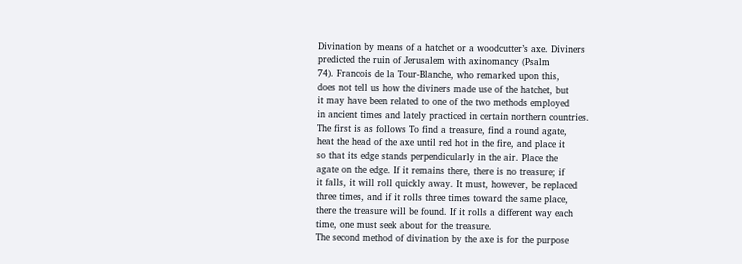Divination by means of a hatchet or a woodcutter’s axe. Diviners
predicted the ruin of Jerusalem with axinomancy (Psalm
74). Francois de la Tour-Blanche, who remarked upon this,
does not tell us how the diviners made use of the hatchet, but
it may have been related to one of the two methods employed
in ancient times and lately practiced in certain northern countries.
The first is as follows To find a treasure, find a round agate,
heat the head of the axe until red hot in the fire, and place it
so that its edge stands perpendicularly in the air. Place the
agate on the edge. If it remains there, there is no treasure; if
it falls, it will roll quickly away. It must, however, be replaced
three times, and if it rolls three times toward the same place,
there the treasure will be found. If it rolls a different way each
time, one must seek about for the treasure.
The second method of divination by the axe is for the purpose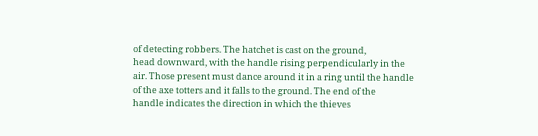of detecting robbers. The hatchet is cast on the ground,
head downward, with the handle rising perpendicularly in the
air. Those present must dance around it in a ring until the handle
of the axe totters and it falls to the ground. The end of the
handle indicates the direction in which the thieves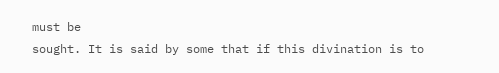must be
sought. It is said by some that if this divination is to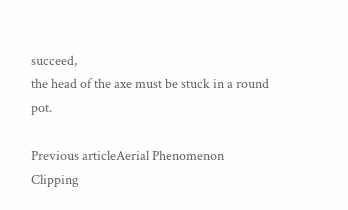succeed,
the head of the axe must be stuck in a round pot.

Previous articleAerial Phenomenon Clipping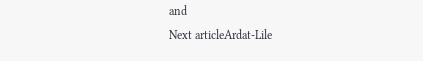and
Next articleArdat-Lile